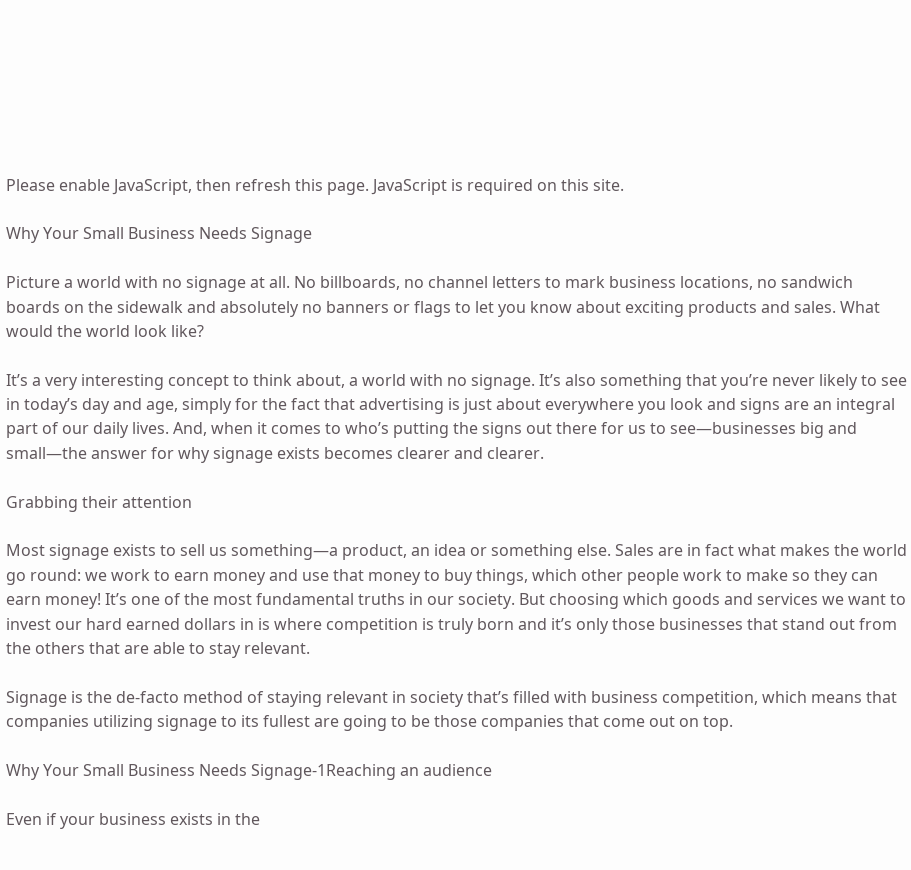Please enable JavaScript, then refresh this page. JavaScript is required on this site.

Why Your Small Business Needs Signage

Picture a world with no signage at all. No billboards, no channel letters to mark business locations, no sandwich boards on the sidewalk and absolutely no banners or flags to let you know about exciting products and sales. What would the world look like?

It’s a very interesting concept to think about, a world with no signage. It’s also something that you’re never likely to see in today’s day and age, simply for the fact that advertising is just about everywhere you look and signs are an integral part of our daily lives. And, when it comes to who’s putting the signs out there for us to see—businesses big and small—the answer for why signage exists becomes clearer and clearer.

Grabbing their attention

Most signage exists to sell us something—a product, an idea or something else. Sales are in fact what makes the world go round: we work to earn money and use that money to buy things, which other people work to make so they can earn money! It’s one of the most fundamental truths in our society. But choosing which goods and services we want to invest our hard earned dollars in is where competition is truly born and it’s only those businesses that stand out from the others that are able to stay relevant.

Signage is the de-facto method of staying relevant in society that’s filled with business competition, which means that companies utilizing signage to its fullest are going to be those companies that come out on top.

Why Your Small Business Needs Signage-1Reaching an audience

Even if your business exists in the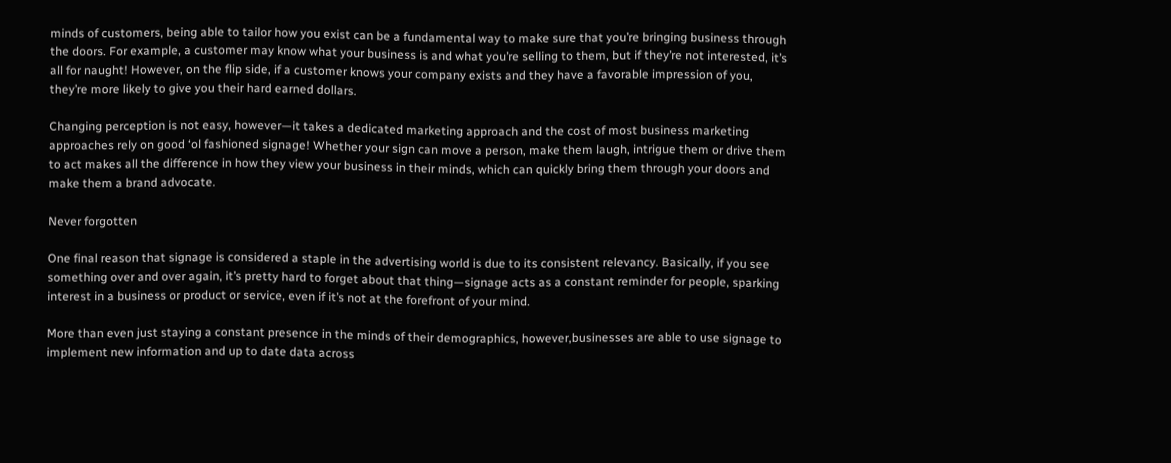minds of customers, being able to tailor how you exist can be a fundamental way to make sure that you’re bringing business through the doors. For example, a customer may know what your business is and what you’re selling to them, but if they’re not interested, it’s all for naught! However, on the flip side, if a customer knows your company exists and they have a favorable impression of you, they’re more likely to give you their hard earned dollars.

Changing perception is not easy, however—it takes a dedicated marketing approach and the cost of most business marketing approaches rely on good ‘ol fashioned signage! Whether your sign can move a person, make them laugh, intrigue them or drive them to act makes all the difference in how they view your business in their minds, which can quickly bring them through your doors and make them a brand advocate.

Never forgotten

One final reason that signage is considered a staple in the advertising world is due to its consistent relevancy. Basically, if you see something over and over again, it’s pretty hard to forget about that thing—signage acts as a constant reminder for people, sparking interest in a business or product or service, even if it’s not at the forefront of your mind.

More than even just staying a constant presence in the minds of their demographics, however,businesses are able to use signage to implement new information and up to date data across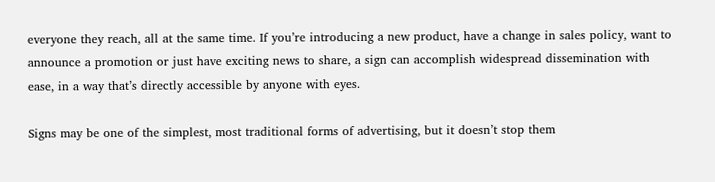everyone they reach, all at the same time. If you’re introducing a new product, have a change in sales policy, want to announce a promotion or just have exciting news to share, a sign can accomplish widespread dissemination with ease, in a way that’s directly accessible by anyone with eyes.

Signs may be one of the simplest, most traditional forms of advertising, but it doesn’t stop them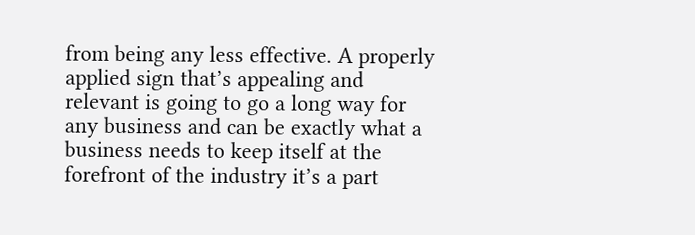from being any less effective. A properly applied sign that’s appealing and relevant is going to go a long way for any business and can be exactly what a business needs to keep itself at the forefront of the industry it’s a part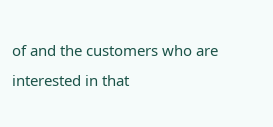of and the customers who are interested in that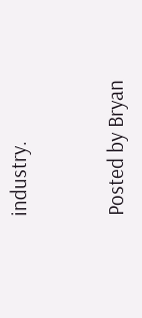industry.


Posted by Bryan